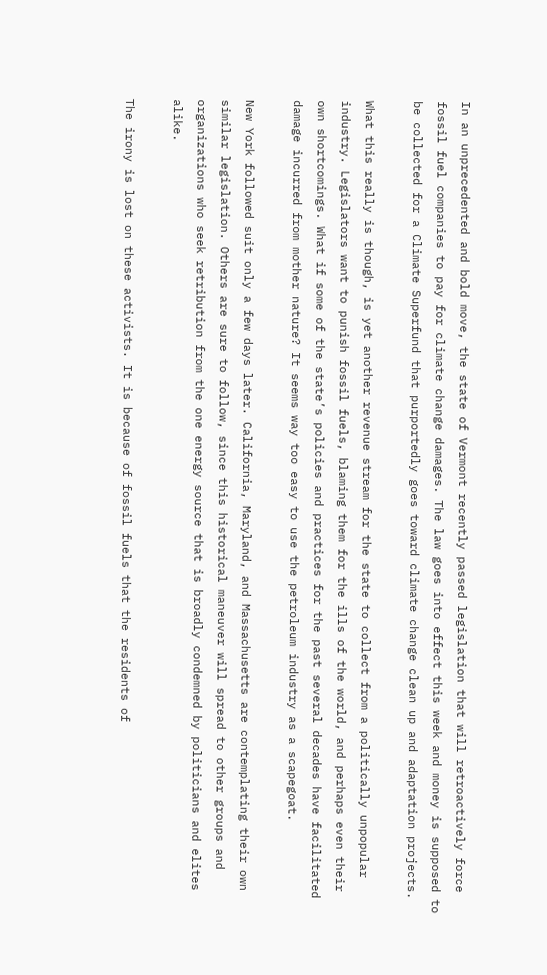In an unprecedented and bold move, the state of Vermont recently passed legislation that will retroactively force fossil fuel companies to pay for climate change damages. The law goes into effect this week and money is supposed to be collected for a Climate Superfund that purportedly goes toward climate change clean up and adaptation projects.

What this really is though, is yet another revenue stream for the state to collect from a politically unpopular industry. Legislators want to punish fossil fuels, blaming them for the ills of the world, and perhaps even their own shortcomings. What if some of the state’s policies and practices for the past several decades have facilitated damage incurred from mother nature? It seems way too easy to use the petroleum industry as a scapegoat.

New York followed suit only a few days later. California, Maryland, and Massachusetts are contemplating their own similar legislation. Others are sure to follow, since this historical maneuver will spread to other groups and organizations who seek retribution from the one energy source that is broadly condemned by politicians and elites alike.

The irony is lost on these activists. It is because of fossil fuels that the residents of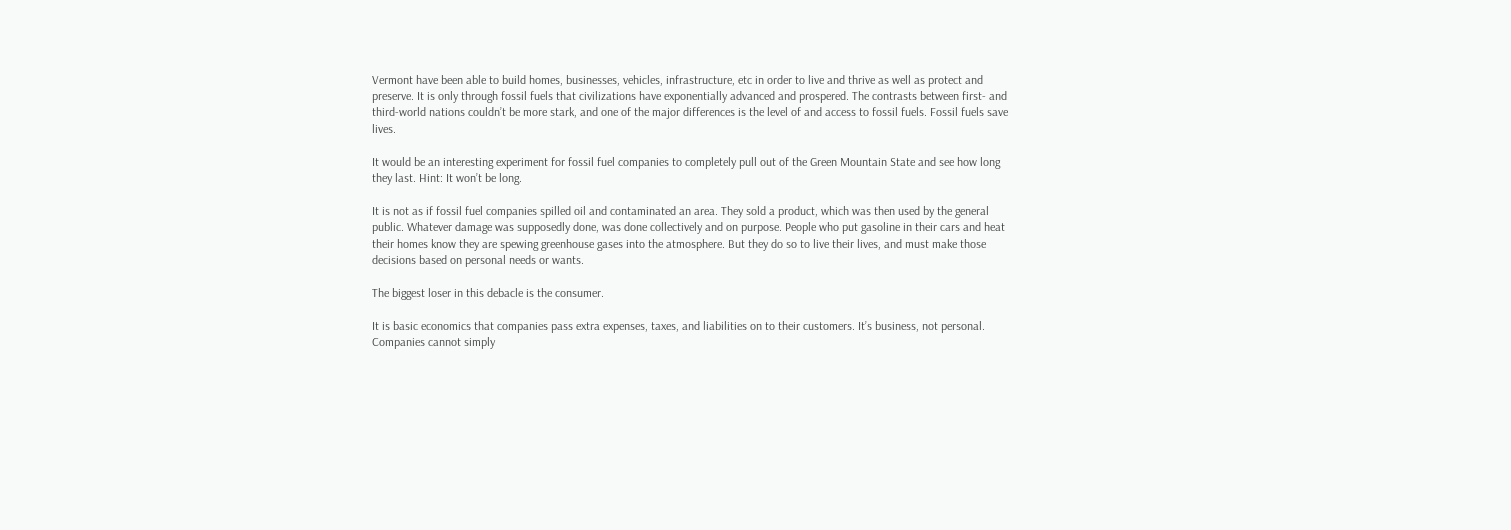Vermont have been able to build homes, businesses, vehicles, infrastructure, etc in order to live and thrive as well as protect and preserve. It is only through fossil fuels that civilizations have exponentially advanced and prospered. The contrasts between first- and third-world nations couldn’t be more stark, and one of the major differences is the level of and access to fossil fuels. Fossil fuels save lives.

It would be an interesting experiment for fossil fuel companies to completely pull out of the Green Mountain State and see how long they last. Hint: It won’t be long.

It is not as if fossil fuel companies spilled oil and contaminated an area. They sold a product, which was then used by the general public. Whatever damage was supposedly done, was done collectively and on purpose. People who put gasoline in their cars and heat their homes know they are spewing greenhouse gases into the atmosphere. But they do so to live their lives, and must make those decisions based on personal needs or wants.

The biggest loser in this debacle is the consumer.

It is basic economics that companies pass extra expenses, taxes, and liabilities on to their customers. It’s business, not personal. Companies cannot simply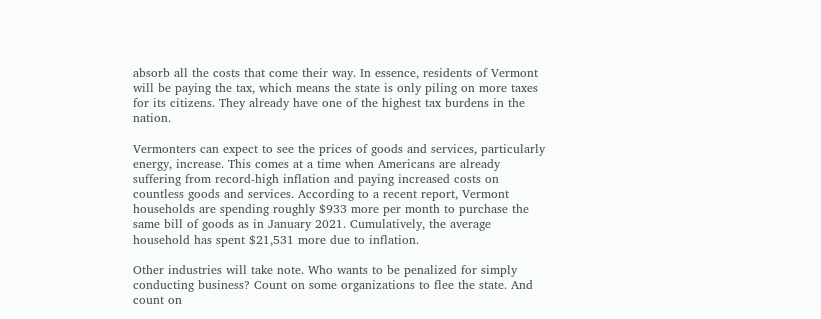absorb all the costs that come their way. In essence, residents of Vermont will be paying the tax, which means the state is only piling on more taxes for its citizens. They already have one of the highest tax burdens in the nation.

Vermonters can expect to see the prices of goods and services, particularly energy, increase. This comes at a time when Americans are already suffering from record-high inflation and paying increased costs on countless goods and services. According to a recent report, Vermont households are spending roughly $933 more per month to purchase the same bill of goods as in January 2021. Cumulatively, the average household has spent $21,531 more due to inflation.

Other industries will take note. Who wants to be penalized for simply conducting business? Count on some organizations to flee the state. And count on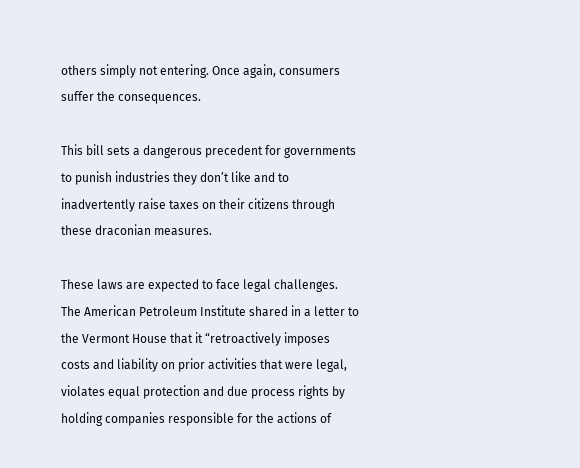others simply not entering. Once again, consumers suffer the consequences.

This bill sets a dangerous precedent for governments to punish industries they don’t like and to inadvertently raise taxes on their citizens through these draconian measures.

These laws are expected to face legal challenges. The American Petroleum Institute shared in a letter to the Vermont House that it “retroactively imposes costs and liability on prior activities that were legal, violates equal protection and due process rights by holding companies responsible for the actions of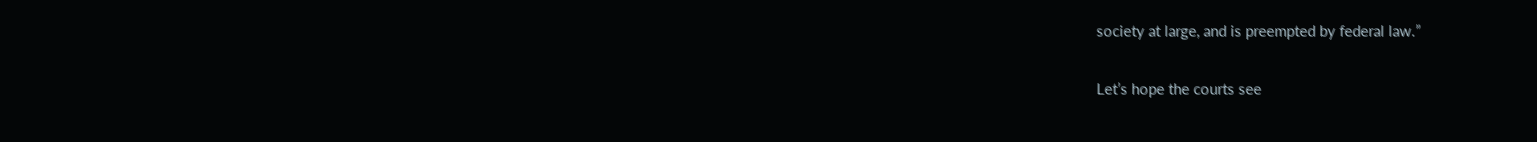society at large, and is preempted by federal law.”

Let’s hope the courts see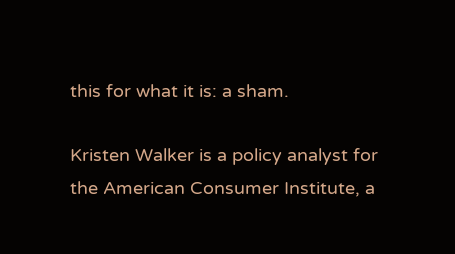this for what it is: a sham.

Kristen Walker is a policy analyst for the American Consumer Institute, a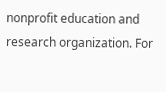nonprofit education and research organization. For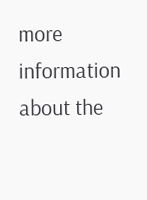more information about the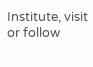Institute, visit or follow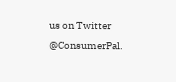us on Twitter @ConsumerPal.